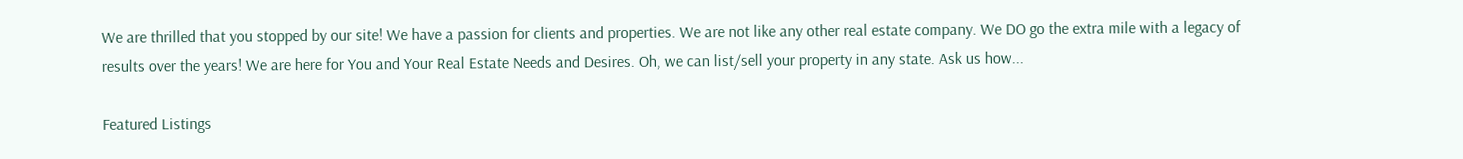We are thrilled that you stopped by our site! We have a passion for clients and properties. We are not like any other real estate company. We DO go the extra mile with a legacy of results over the years! We are here for You and Your Real Estate Needs and Desires. Oh, we can list/sell your property in any state. Ask us how...

Featured Listings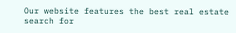Our website features the best real estate search for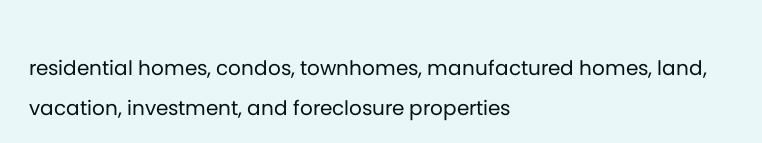residential homes, condos, townhomes, manufactured homes, land, vacation, investment, and foreclosure properties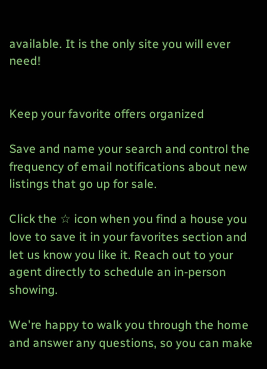available. It is the only site you will ever need!


Keep your favorite offers organized

Save and name your search and control the frequency of email notifications about new listings that go up for sale.

Click the ☆ icon when you find a house you love to save it in your favorites section and let us know you like it. Reach out to your agent directly to schedule an in-person showing.

We're happy to walk you through the home and answer any questions, so you can make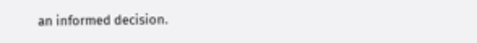an informed decision.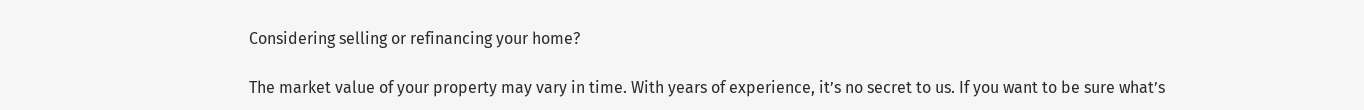Considering selling or refinancing your home?

The market value of your property may vary in time. With years of experience, it’s no secret to us. If you want to be sure what’s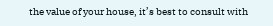the value of your house, it’s best to consult with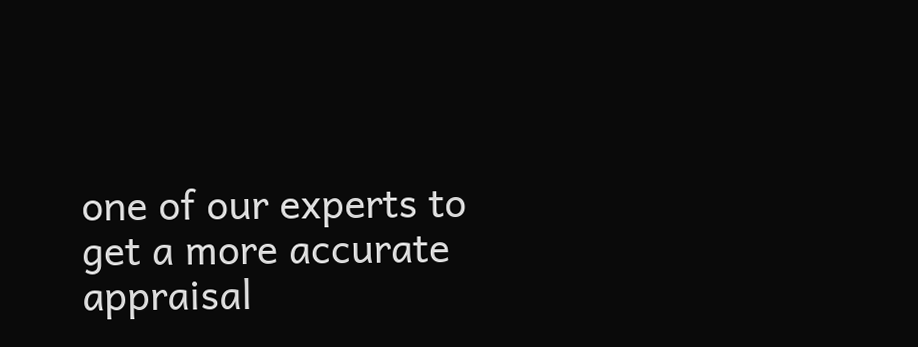one of our experts to get a more accurate appraisal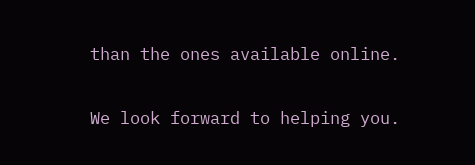than the ones available online.

We look forward to helping you.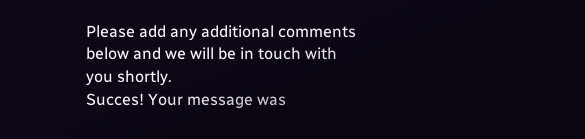Please add any additional comments below and we will be in touch with you shortly.
Succes! Your message was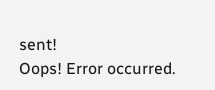sent!
Oops! Error occurred.